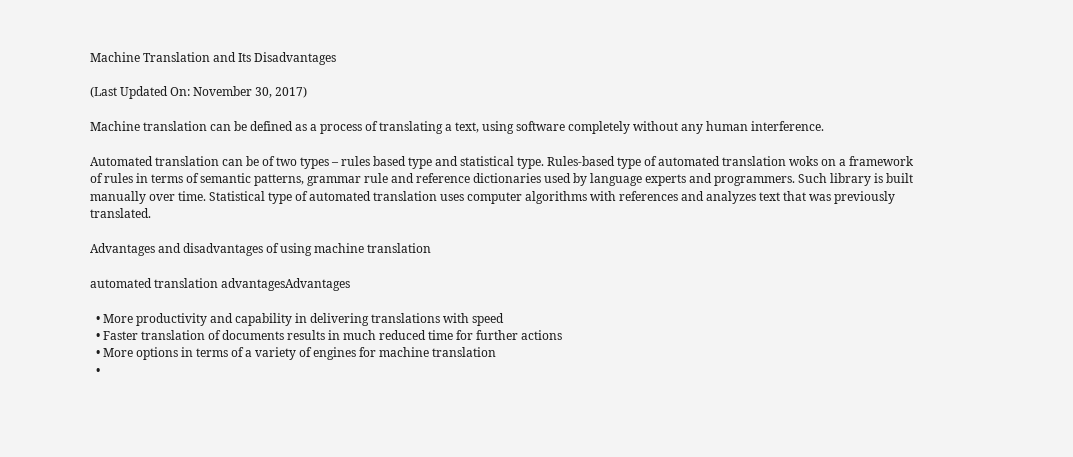Machine Translation and Its Disadvantages

(Last Updated On: November 30, 2017)

Machine translation can be defined as a process of translating a text, using software completely without any human interference.

Automated translation can be of two types – rules based type and statistical type. Rules-based type of automated translation woks on a framework of rules in terms of semantic patterns, grammar rule and reference dictionaries used by language experts and programmers. Such library is built manually over time. Statistical type of automated translation uses computer algorithms with references and analyzes text that was previously translated.

Advantages and disadvantages of using machine translation

automated translation advantagesAdvantages

  • More productivity and capability in delivering translations with speed
  • Faster translation of documents results in much reduced time for further actions
  • More options in terms of a variety of engines for machine translation
  •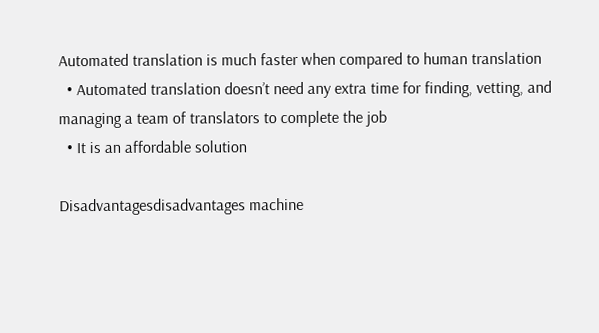Automated translation is much faster when compared to human translation
  • Automated translation doesn’t need any extra time for finding, vetting, and managing a team of translators to complete the job
  • It is an affordable solution

Disadvantagesdisadvantages machine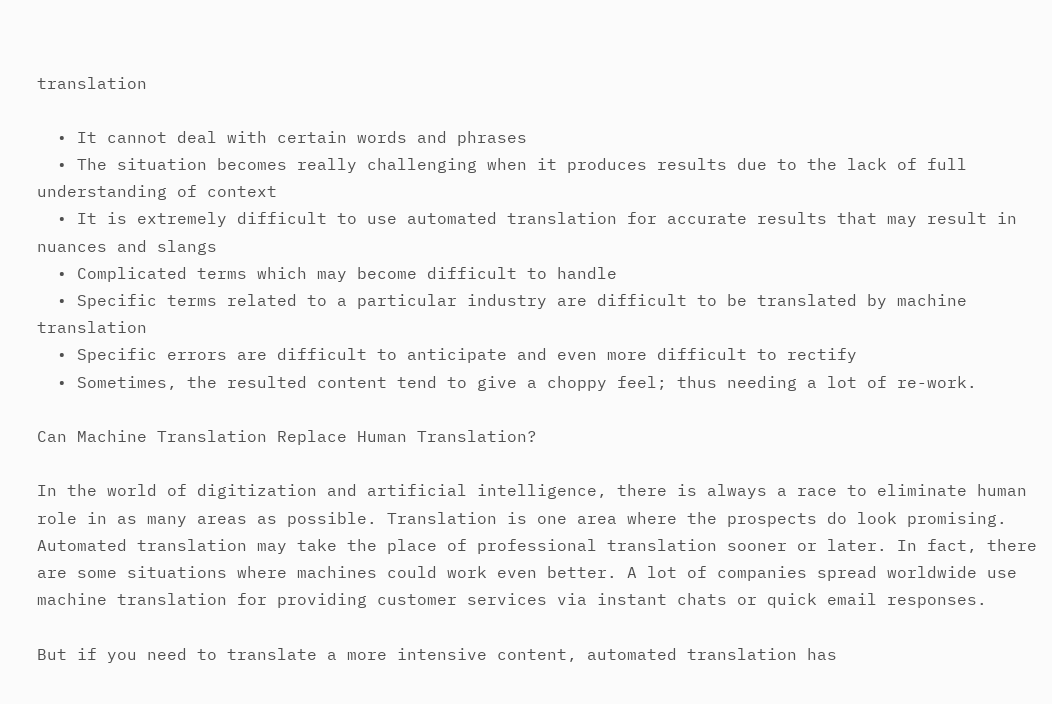translation

  • It cannot deal with certain words and phrases
  • The situation becomes really challenging when it produces results due to the lack of full understanding of context
  • It is extremely difficult to use automated translation for accurate results that may result in nuances and slangs
  • Complicated terms which may become difficult to handle
  • Specific terms related to a particular industry are difficult to be translated by machine translation
  • Specific errors are difficult to anticipate and even more difficult to rectify
  • Sometimes, the resulted content tend to give a choppy feel; thus needing a lot of re-work.

Can Machine Translation Replace Human Translation?

In the world of digitization and artificial intelligence, there is always a race to eliminate human role in as many areas as possible. Translation is one area where the prospects do look promising. Automated translation may take the place of professional translation sooner or later. In fact, there are some situations where machines could work even better. A lot of companies spread worldwide use machine translation for providing customer services via instant chats or quick email responses.

But if you need to translate a more intensive content, automated translation has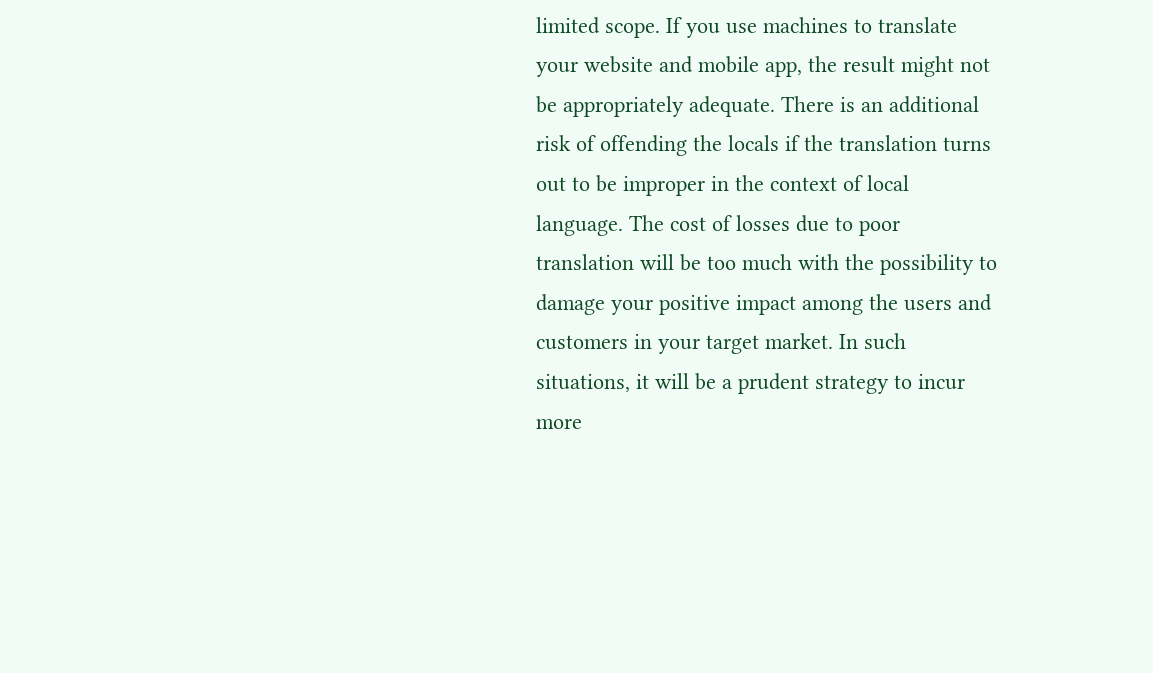limited scope. If you use machines to translate your website and mobile app, the result might not be appropriately adequate. There is an additional risk of offending the locals if the translation turns out to be improper in the context of local language. The cost of losses due to poor translation will be too much with the possibility to damage your positive impact among the users and customers in your target market. In such situations, it will be a prudent strategy to incur more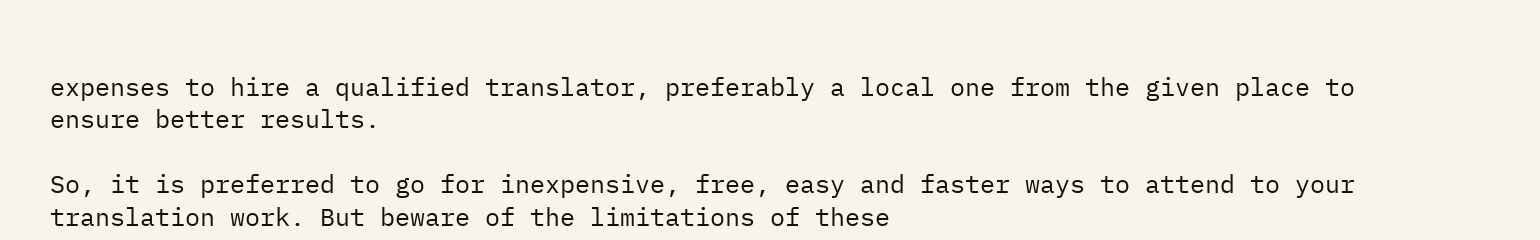expenses to hire a qualified translator, preferably a local one from the given place to ensure better results.

So, it is preferred to go for inexpensive, free, easy and faster ways to attend to your translation work. But beware of the limitations of these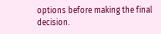options before making the final decision.